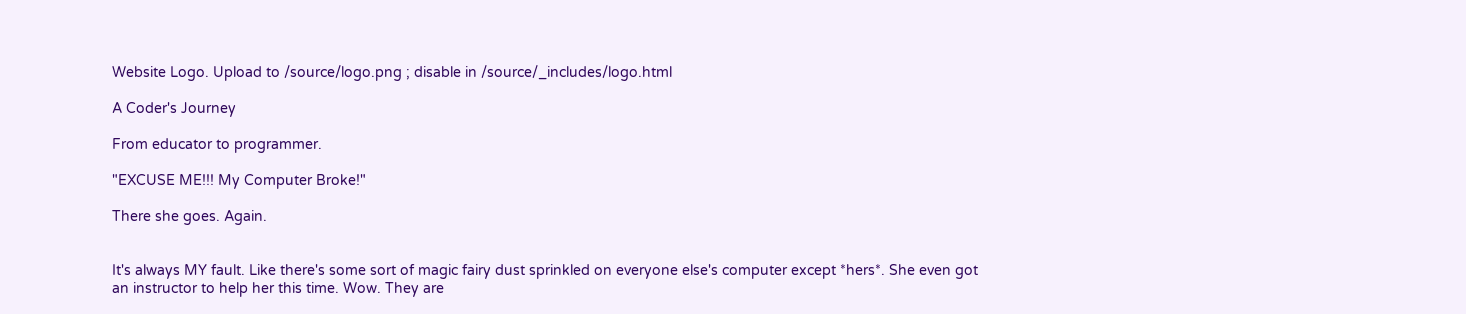Website Logo. Upload to /source/logo.png ; disable in /source/_includes/logo.html

A Coder's Journey

From educator to programmer.

"EXCUSE ME!!! My Computer Broke!"

There she goes. Again.


It's always MY fault. Like there's some sort of magic fairy dust sprinkled on everyone else's computer except *hers*. She even got an instructor to help her this time. Wow. They are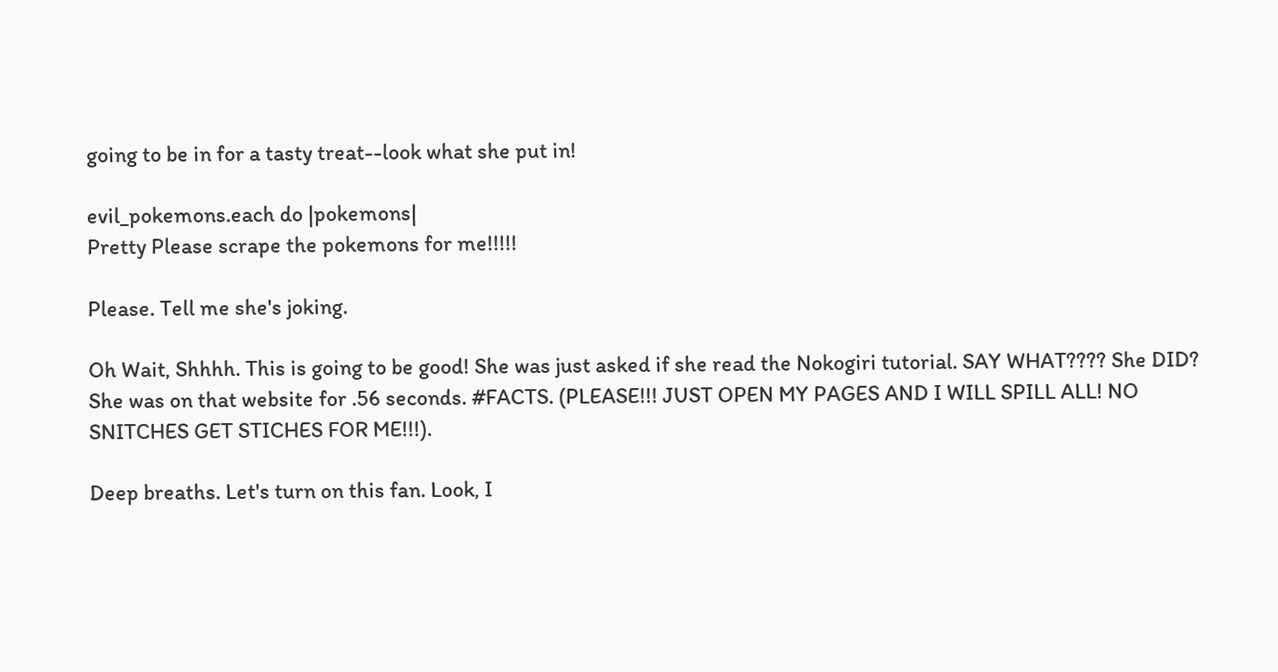going to be in for a tasty treat--look what she put in!

evil_pokemons.each do |pokemons|
Pretty Please scrape the pokemons for me!!!!!

Please. Tell me she's joking.

Oh Wait, Shhhh. This is going to be good! She was just asked if she read the Nokogiri tutorial. SAY WHAT???? She DID? She was on that website for .56 seconds. #FACTS. (PLEASE!!! JUST OPEN MY PAGES AND I WILL SPILL ALL! NO SNITCHES GET STICHES FOR ME!!!).

Deep breaths. Let's turn on this fan. Look, I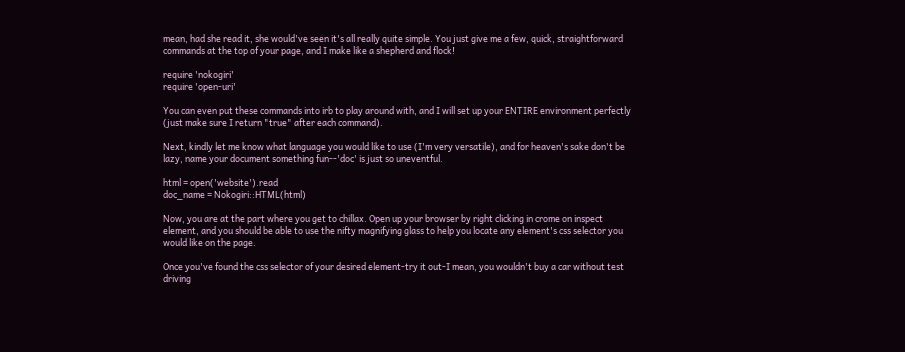mean, had she read it, she would've seen it's all really quite simple. You just give me a few, quick, straightforward commands at the top of your page, and I make like a shepherd and flock!

require 'nokogiri'
require 'open-uri'

You can even put these commands into irb to play around with, and I will set up your ENTIRE environment perfectly (just make sure I return "true" after each command).

Next, kindly let me know what language you would like to use (I'm very versatile), and for heaven's sake don't be lazy, name your document something fun--'doc' is just so uneventful.

html = open('website').read
doc_name = Nokogiri::HTML(html)

Now, you are at the part where you get to chillax. Open up your browser by right clicking in crome on inspect element, and you should be able to use the nifty magnifying glass to help you locate any element's css selector you would like on the page.

Once you've found the css selector of your desired element-try it out-I mean, you wouldn't buy a car without test driving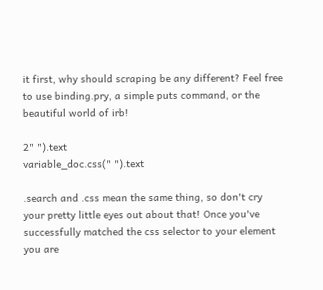it first, why should scraping be any different? Feel free to use binding.pry, a simple puts command, or the beautiful world of irb!

2" ").text
variable_doc.css(" ").text

.search and .css mean the same thing, so don't cry your pretty little eyes out about that! Once you've successfully matched the css selector to your element you are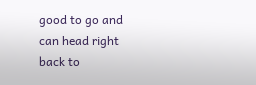good to go and can head right back to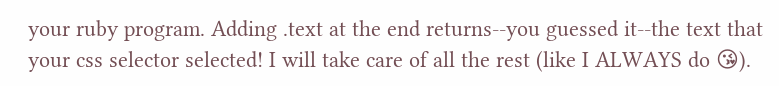your ruby program. Adding .text at the end returns--you guessed it--the text that your css selector selected! I will take care of all the rest (like I ALWAYS do 😘).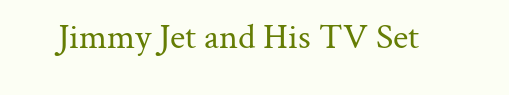Jimmy Jet and His TV Set